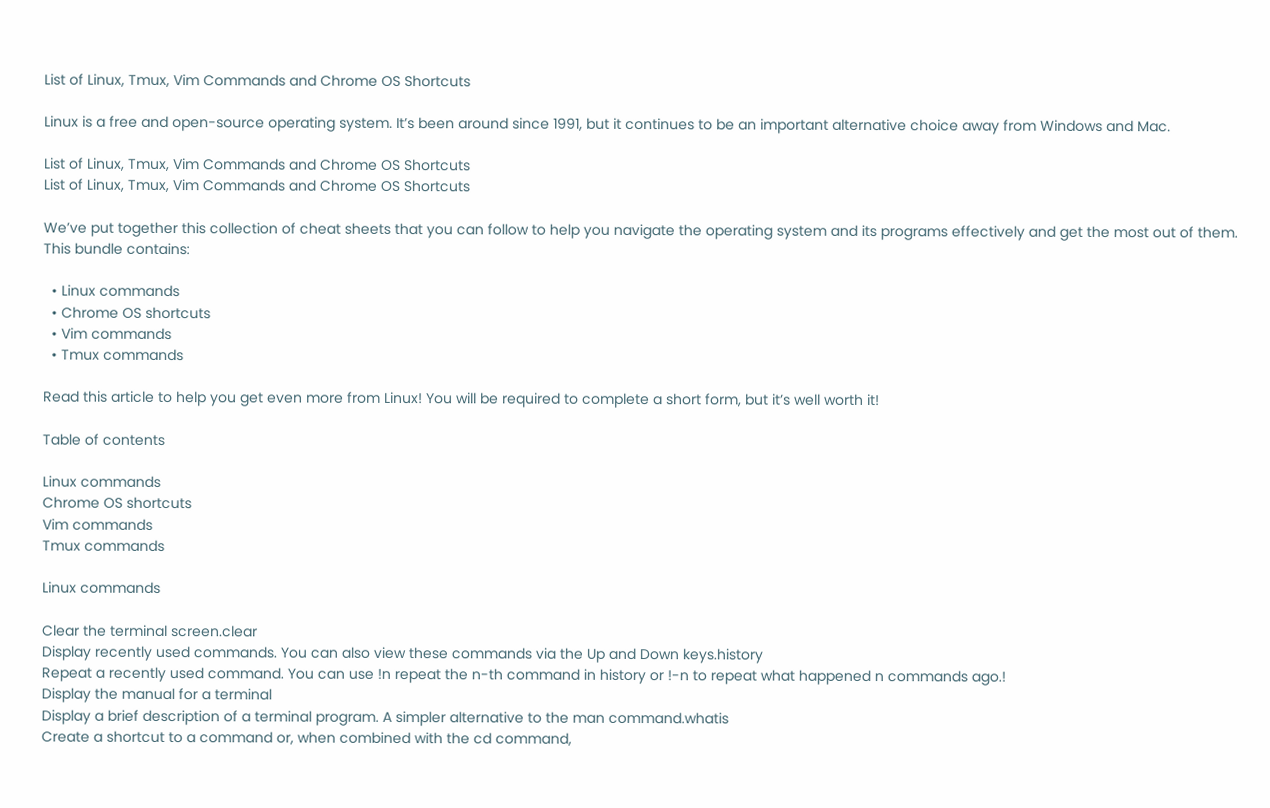List of Linux, Tmux, Vim Commands and Chrome OS Shortcuts

Linux is a free and open-source operating system. It’s been around since 1991, but it continues to be an important alternative choice away from Windows and Mac.

List of Linux, Tmux, Vim Commands and Chrome OS Shortcuts
List of Linux, Tmux, Vim Commands and Chrome OS Shortcuts

We’ve put together this collection of cheat sheets that you can follow to help you navigate the operating system and its programs effectively and get the most out of them. This bundle contains:

  • Linux commands
  • Chrome OS shortcuts
  • Vim commands
  • Tmux commands

Read this article to help you get even more from Linux! You will be required to complete a short form, but it’s well worth it!

Table of contents

Linux commands
Chrome OS shortcuts
Vim commands
Tmux commands

Linux commands

Clear the terminal screen.clear
Display recently used commands. You can also view these commands via the Up and Down keys.history
Repeat a recently used command. You can use !n repeat the n-th command in history or !-n to repeat what happened n commands ago.!
Display the manual for a terminal
Display a brief description of a terminal program. A simpler alternative to the man command.whatis
Create a shortcut to a command or, when combined with the cd command,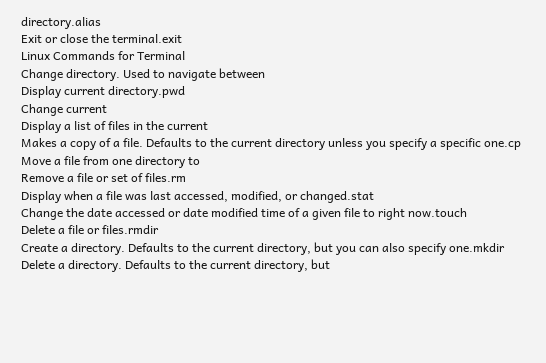directory.alias
Exit or close the terminal.exit
Linux Commands for Terminal
Change directory. Used to navigate between
Display current directory.pwd
Change current
Display a list of files in the current
Makes a copy of a file. Defaults to the current directory unless you specify a specific one.cp
Move a file from one directory to
Remove a file or set of files.rm
Display when a file was last accessed, modified, or changed.stat
Change the date accessed or date modified time of a given file to right now.touch
Delete a file or files.rmdir
Create a directory. Defaults to the current directory, but you can also specify one.mkdir
Delete a directory. Defaults to the current directory, but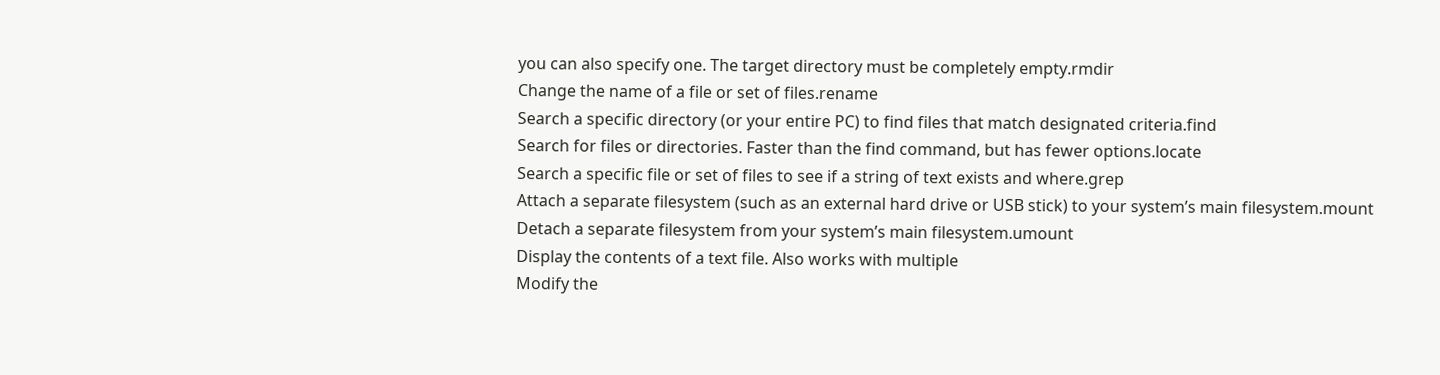you can also specify one. The target directory must be completely empty.rmdir
Change the name of a file or set of files.rename
Search a specific directory (or your entire PC) to find files that match designated criteria.find
Search for files or directories. Faster than the find command, but has fewer options.locate
Search a specific file or set of files to see if a string of text exists and where.grep
Attach a separate filesystem (such as an external hard drive or USB stick) to your system’s main filesystem.mount
Detach a separate filesystem from your system’s main filesystem.umount
Display the contents of a text file. Also works with multiple
Modify the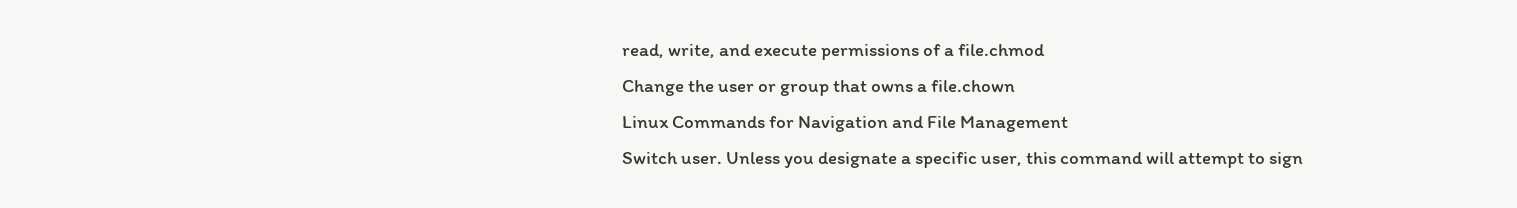read, write, and execute permissions of a file.chmod
Change the user or group that owns a file.chown
Linux Commands for Navigation and File Management
Switch user. Unless you designate a specific user, this command will attempt to sign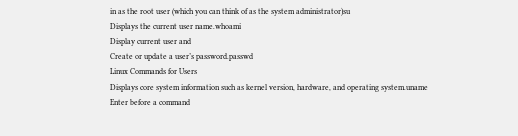in as the root user (which you can think of as the system administrator)su
Displays the current user name.whoami
Display current user and
Create or update a user’s password.passwd
Linux Commands for Users
Displays core system information such as kernel version, hardware, and operating system.uname
Enter before a command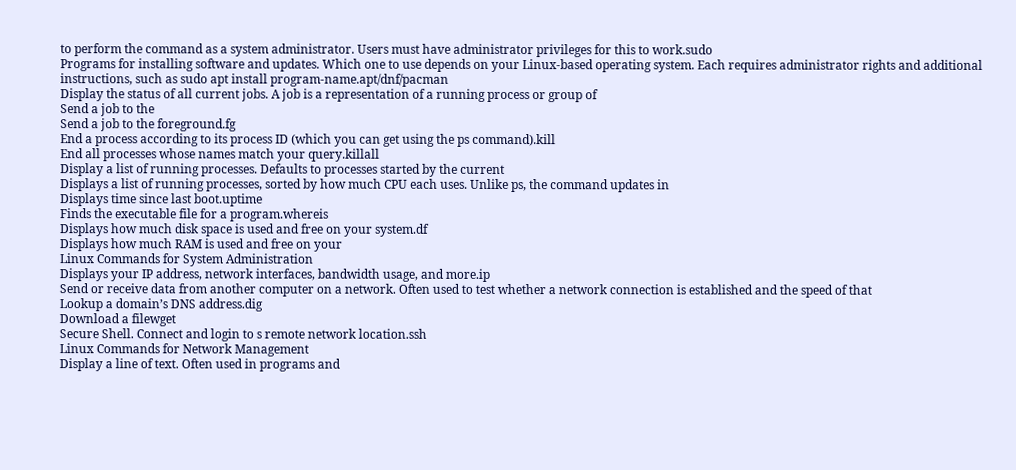to perform the command as a system administrator. Users must have administrator privileges for this to work.sudo
Programs for installing software and updates. Which one to use depends on your Linux-based operating system. Each requires administrator rights and additional instructions, such as sudo apt install program-name.apt/dnf/pacman
Display the status of all current jobs. A job is a representation of a running process or group of
Send a job to the
Send a job to the foreground.fg
End a process according to its process ID (which you can get using the ps command).kill
End all processes whose names match your query.killall
Display a list of running processes. Defaults to processes started by the current
Displays a list of running processes, sorted by how much CPU each uses. Unlike ps, the command updates in
Displays time since last boot.uptime
Finds the executable file for a program.whereis
Displays how much disk space is used and free on your system.df
Displays how much RAM is used and free on your
Linux Commands for System Administration
Displays your IP address, network interfaces, bandwidth usage, and more.ip
Send or receive data from another computer on a network. Often used to test whether a network connection is established and the speed of that
Lookup a domain’s DNS address.dig
Download a filewget
Secure Shell. Connect and login to s remote network location.ssh
Linux Commands for Network Management
Display a line of text. Often used in programs and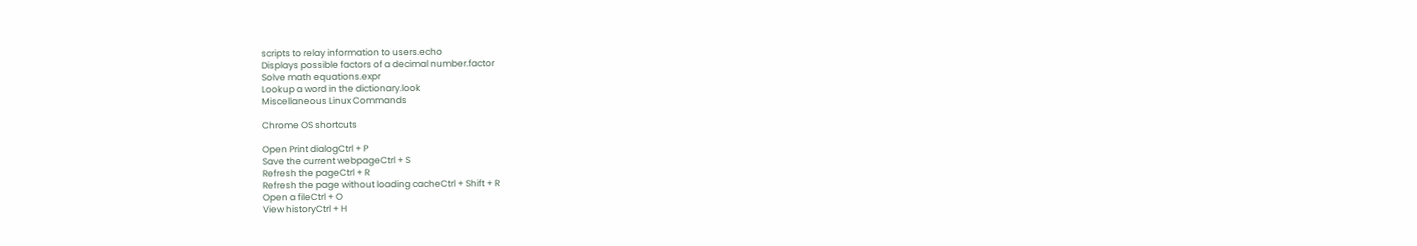scripts to relay information to users.echo
Displays possible factors of a decimal number.factor
Solve math equations.expr
Lookup a word in the dictionary.look
Miscellaneous Linux Commands

Chrome OS shortcuts

Open Print dialogCtrl + P
Save the current webpageCtrl + S
Refresh the pageCtrl + R
Refresh the page without loading cacheCtrl + Shift + R
Open a fileCtrl + O
View historyCtrl + H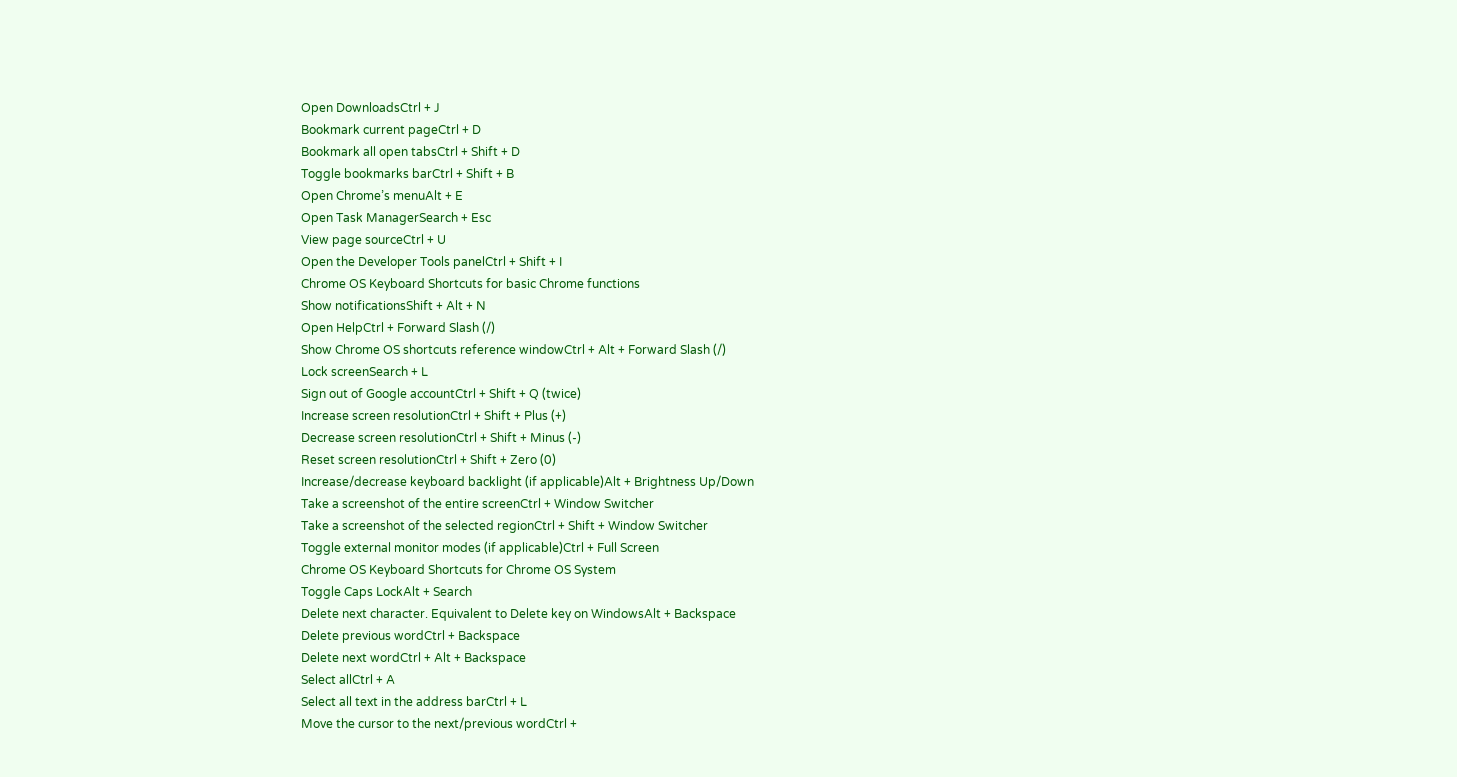Open DownloadsCtrl + J
Bookmark current pageCtrl + D
Bookmark all open tabsCtrl + Shift + D
Toggle bookmarks barCtrl + Shift + B
Open Chrome’s menuAlt + E
Open Task ManagerSearch + Esc
View page sourceCtrl + U
Open the Developer Tools panelCtrl + Shift + I
Chrome OS Keyboard Shortcuts for basic Chrome functions
Show notificationsShift + Alt + N
Open HelpCtrl + Forward Slash (/)
Show Chrome OS shortcuts reference windowCtrl + Alt + Forward Slash (/)
Lock screenSearch + L
Sign out of Google accountCtrl + Shift + Q (twice)
Increase screen resolutionCtrl + Shift + Plus (+)
Decrease screen resolutionCtrl + Shift + Minus (-)
Reset screen resolutionCtrl + Shift + Zero (0)
Increase/decrease keyboard backlight (if applicable)Alt + Brightness Up/Down
Take a screenshot of the entire screenCtrl + Window Switcher
Take a screenshot of the selected regionCtrl + Shift + Window Switcher
Toggle external monitor modes (if applicable)Ctrl + Full Screen
Chrome OS Keyboard Shortcuts for Chrome OS System
Toggle Caps LockAlt + Search
Delete next character. Equivalent to Delete key on WindowsAlt + Backspace
Delete previous wordCtrl + Backspace
Delete next wordCtrl + Alt + Backspace
Select allCtrl + A
Select all text in the address barCtrl + L
Move the cursor to the next/previous wordCtrl +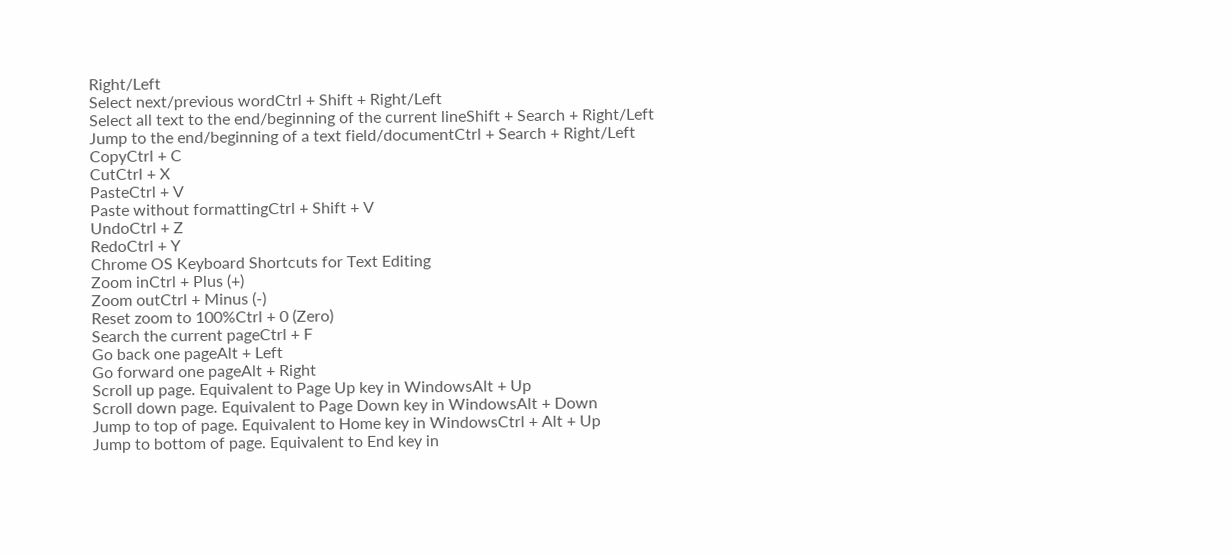Right/Left
Select next/previous wordCtrl + Shift + Right/Left
Select all text to the end/beginning of the current lineShift + Search + Right/Left
Jump to the end/beginning of a text field/documentCtrl + Search + Right/Left
CopyCtrl + C
CutCtrl + X
PasteCtrl + V
Paste without formattingCtrl + Shift + V
UndoCtrl + Z
RedoCtrl + Y
Chrome OS Keyboard Shortcuts for Text Editing
Zoom inCtrl + Plus (+)
Zoom outCtrl + Minus (-)
Reset zoom to 100%Ctrl + 0 (Zero)
Search the current pageCtrl + F
Go back one pageAlt + Left
Go forward one pageAlt + Right
Scroll up page. Equivalent to Page Up key in WindowsAlt + Up
Scroll down page. Equivalent to Page Down key in WindowsAlt + Down
Jump to top of page. Equivalent to Home key in WindowsCtrl + Alt + Up
Jump to bottom of page. Equivalent to End key in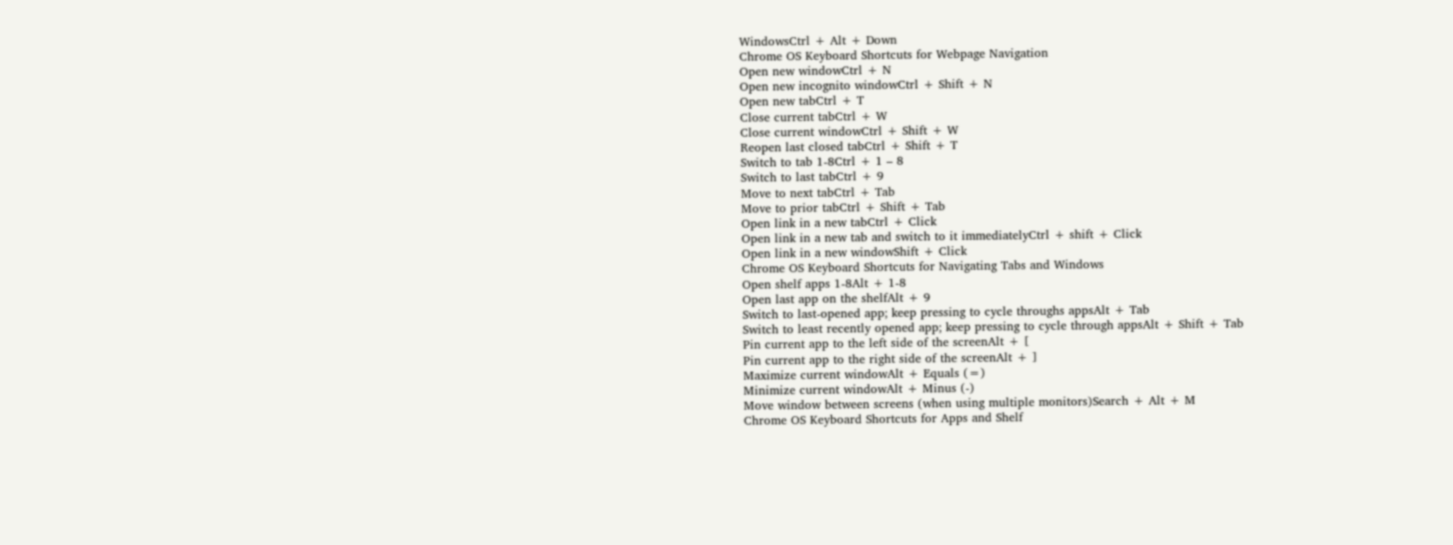WindowsCtrl + Alt + Down
Chrome OS Keyboard Shortcuts for Webpage Navigation
Open new windowCtrl + N
Open new incognito windowCtrl + Shift + N
Open new tabCtrl + T
Close current tabCtrl + W
Close current windowCtrl + Shift + W
Reopen last closed tabCtrl + Shift + T
Switch to tab 1-8Ctrl + 1 – 8
Switch to last tabCtrl + 9
Move to next tabCtrl + Tab
Move to prior tabCtrl + Shift + Tab
Open link in a new tabCtrl + Click
Open link in a new tab and switch to it immediatelyCtrl + shift + Click
Open link in a new windowShift + Click
Chrome OS Keyboard Shortcuts for Navigating Tabs and Windows
Open shelf apps 1-8Alt + 1-8
Open last app on the shelfAlt + 9
Switch to last-opened app; keep pressing to cycle throughs appsAlt + Tab
Switch to least recently opened app; keep pressing to cycle through appsAlt + Shift + Tab
Pin current app to the left side of the screenAlt + [
Pin current app to the right side of the screenAlt + ]
Maximize current windowAlt + Equals (=)
Minimize current windowAlt + Minus (-)
Move window between screens (when using multiple monitors)Search + Alt + M
Chrome OS Keyboard Shortcuts for Apps and Shelf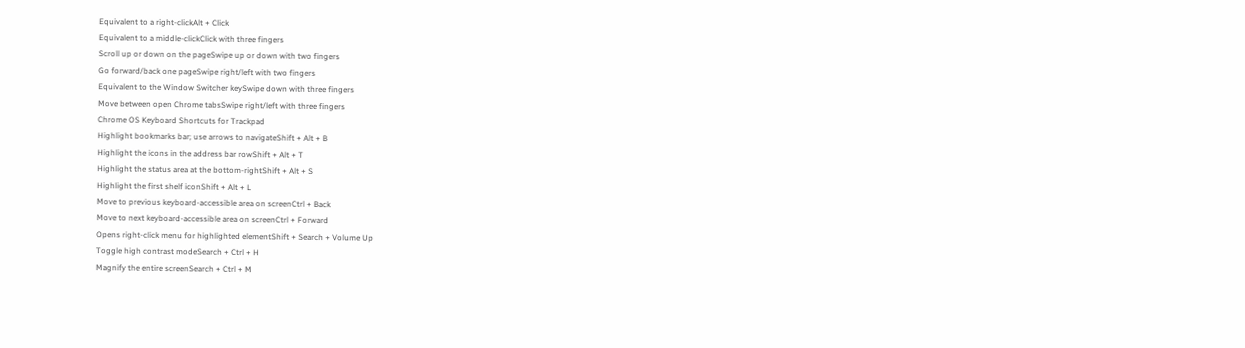Equivalent to a right-clickAlt + Click
Equivalent to a middle-clickClick with three fingers
Scroll up or down on the pageSwipe up or down with two fingers
Go forward/back one pageSwipe right/left with two fingers
Equivalent to the Window Switcher keySwipe down with three fingers
Move between open Chrome tabsSwipe right/left with three fingers
Chrome OS Keyboard Shortcuts for Trackpad
Highlight bookmarks bar; use arrows to navigateShift + Alt + B
Highlight the icons in the address bar rowShift + Alt + T
Highlight the status area at the bottom-rightShift + Alt + S
Highlight the first shelf iconShift + Alt + L
Move to previous keyboard-accessible area on screenCtrl + Back
Move to next keyboard-accessible area on screenCtrl + Forward
Opens right-click menu for highlighted elementShift + Search + Volume Up
Toggle high contrast modeSearch + Ctrl + H
Magnify the entire screenSearch + Ctrl + M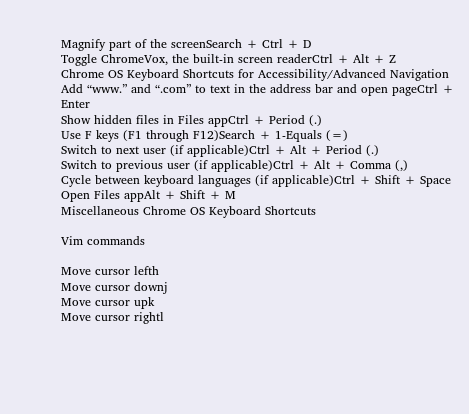Magnify part of the screenSearch + Ctrl + D
Toggle ChromeVox, the built-in screen readerCtrl + Alt + Z
Chrome OS Keyboard Shortcuts for Accessibility/Advanced Navigation
Add “www.” and “.com” to text in the address bar and open pageCtrl + Enter
Show hidden files in Files appCtrl + Period (.)
Use F keys (F1 through F12)Search + 1-Equals (=)
Switch to next user (if applicable)Ctrl + Alt + Period (.)
Switch to previous user (if applicable)Ctrl + Alt + Comma (,)
Cycle between keyboard languages (if applicable)Ctrl + Shift + Space
Open Files appAlt + Shift + M
Miscellaneous Chrome OS Keyboard Shortcuts

Vim commands

Move cursor lefth
Move cursor downj
Move cursor upk
Move cursor rightl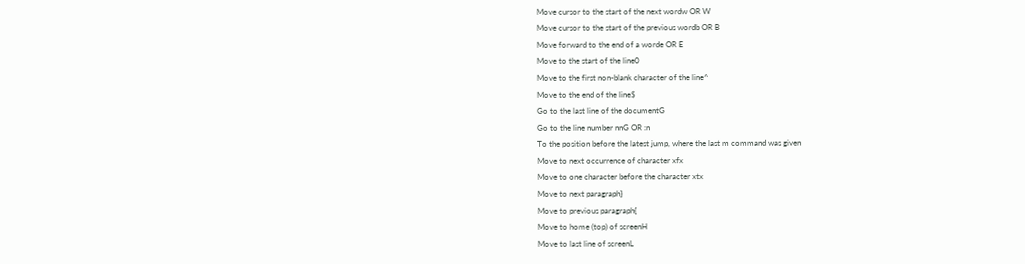Move cursor to the start of the next wordw OR W
Move cursor to the start of the previous wordb OR B
Move forward to the end of a worde OR E
Move to the start of the line0
Move to the first non-blank character of the line^
Move to the end of the line$
Go to the last line of the documentG
Go to the line number nnG OR :n
To the position before the latest jump, where the last m command was given
Move to next occurrence of character xfx
Move to one character before the character xtx
Move to next paragraph}
Move to previous paragraph{
Move to home (top) of screenH
Move to last line of screenL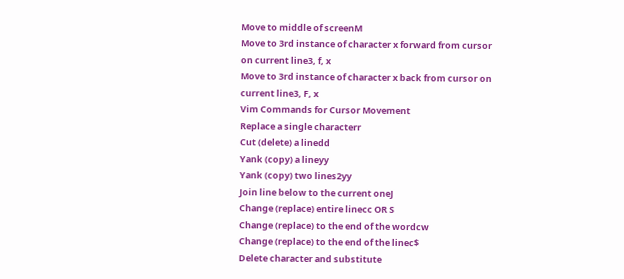Move to middle of screenM
Move to 3rd instance of character x forward from cursor on current line3, f, x
Move to 3rd instance of character x back from cursor on current line3, F, x
Vim Commands for Cursor Movement
Replace a single characterr
Cut (delete) a linedd
Yank (copy) a lineyy
Yank (copy) two lines2yy
Join line below to the current oneJ
Change (replace) entire linecc OR S
Change (replace) to the end of the wordcw
Change (replace) to the end of the linec$
Delete character and substitute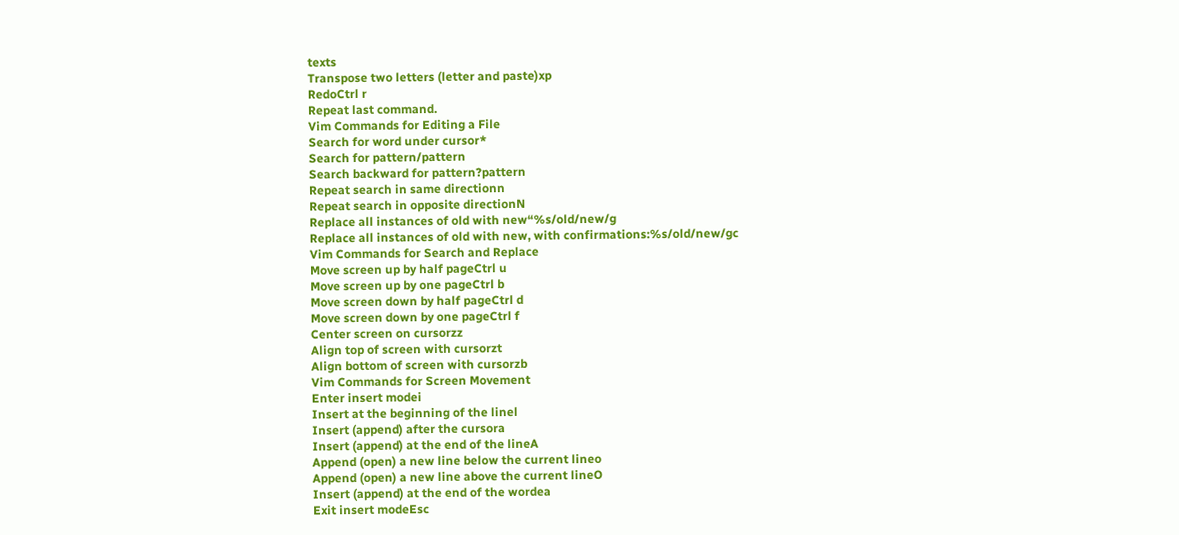texts
Transpose two letters (letter and paste)xp
RedoCtrl r
Repeat last command.
Vim Commands for Editing a File
Search for word under cursor*
Search for pattern/pattern
Search backward for pattern?pattern
Repeat search in same directionn
Repeat search in opposite directionN
Replace all instances of old with new“%s/old/new/g
Replace all instances of old with new, with confirmations:%s/old/new/gc
Vim Commands for Search and Replace
Move screen up by half pageCtrl u
Move screen up by one pageCtrl b
Move screen down by half pageCtrl d
Move screen down by one pageCtrl f
Center screen on cursorzz
Align top of screen with cursorzt
Align bottom of screen with cursorzb
Vim Commands for Screen Movement
Enter insert modei
Insert at the beginning of the linel
Insert (append) after the cursora
Insert (append) at the end of the lineA
Append (open) a new line below the current lineo
Append (open) a new line above the current lineO
Insert (append) at the end of the wordea
Exit insert modeEsc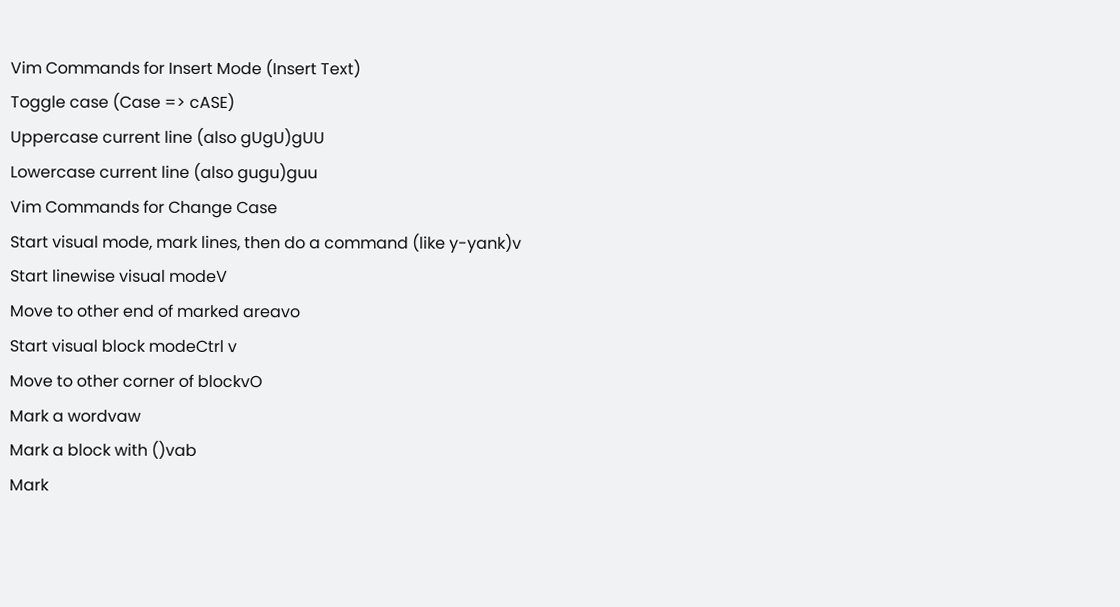Vim Commands for Insert Mode (Insert Text)
Toggle case (Case => cASE)
Uppercase current line (also gUgU)gUU
Lowercase current line (also gugu)guu
Vim Commands for Change Case
Start visual mode, mark lines, then do a command (like y-yank)v
Start linewise visual modeV
Move to other end of marked areavo
Start visual block modeCtrl v
Move to other corner of blockvO
Mark a wordvaw
Mark a block with ()vab
Mark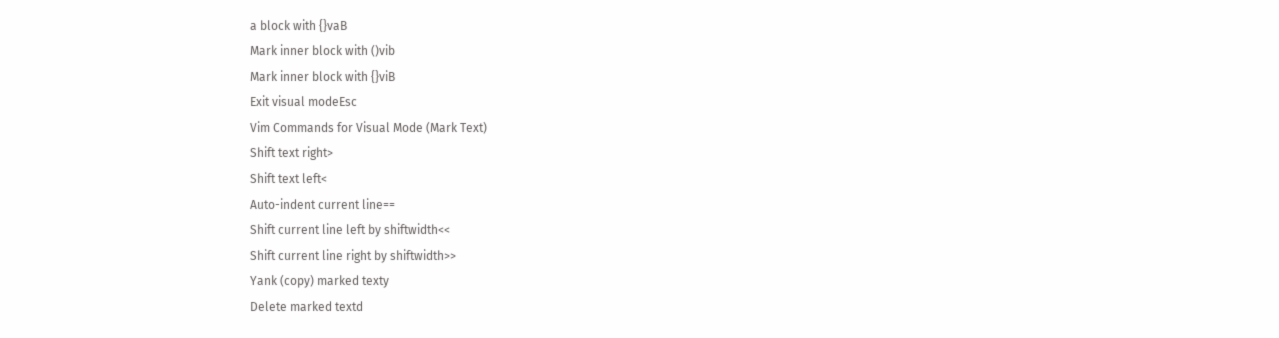a block with {}vaB
Mark inner block with ()vib
Mark inner block with {}viB
Exit visual modeEsc
Vim Commands for Visual Mode (Mark Text)
Shift text right>
Shift text left<
Auto-indent current line==
Shift current line left by shiftwidth<<
Shift current line right by shiftwidth>>
Yank (copy) marked texty
Delete marked textd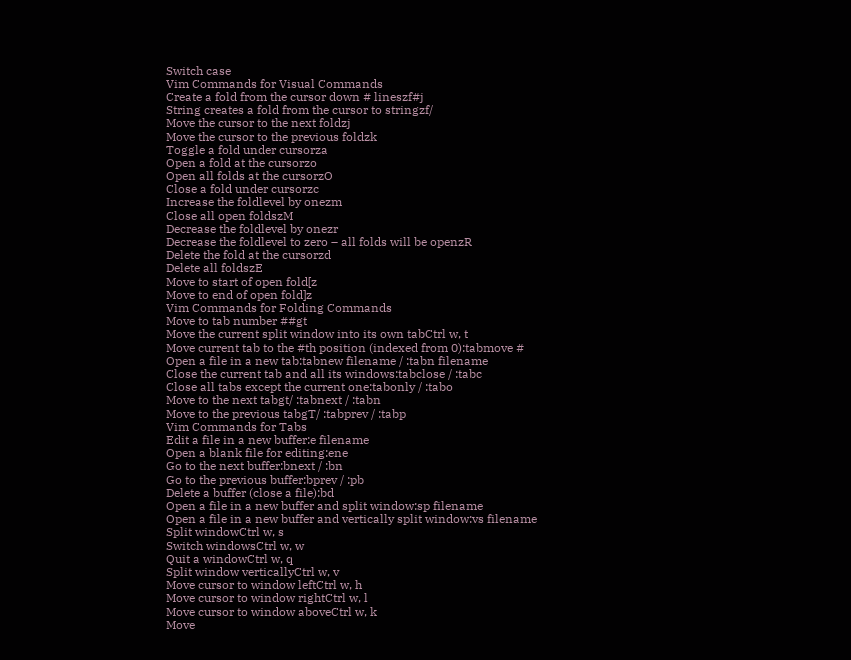Switch case
Vim Commands for Visual Commands
Create a fold from the cursor down # lineszf#j
String creates a fold from the cursor to stringzf/
Move the cursor to the next foldzj
Move the cursor to the previous foldzk
Toggle a fold under cursorza
Open a fold at the cursorzo
Open all folds at the cursorzO
Close a fold under cursorzc
Increase the foldlevel by onezm
Close all open foldszM
Decrease the foldlevel by onezr
Decrease the foldlevel to zero – all folds will be openzR
Delete the fold at the cursorzd
Delete all foldszE
Move to start of open fold[z
Move to end of open fold]z
Vim Commands for Folding Commands
Move to tab number ##gt
Move the current split window into its own tabCtrl w, t
Move current tab to the #th position (indexed from 0):tabmove #
Open a file in a new tab:tabnew filename / :tabn filename
Close the current tab and all its windows:tabclose / :tabc
Close all tabs except the current one:tabonly / :tabo
Move to the next tabgt/ :tabnext / :tabn
Move to the previous tabgT/ :tabprev / :tabp
Vim Commands for Tabs
Edit a file in a new buffer:e filename
Open a blank file for editing:ene
Go to the next buffer:bnext / :bn
Go to the previous buffer:bprev / :pb
Delete a buffer (close a file):bd
Open a file in a new buffer and split window:sp filename
Open a file in a new buffer and vertically split window:vs filename
Split windowCtrl w, s
Switch windowsCtrl w, w
Quit a windowCtrl w, q
Split window verticallyCtrl w, v
Move cursor to window leftCtrl w, h
Move cursor to window rightCtrl w, l
Move cursor to window aboveCtrl w, k
Move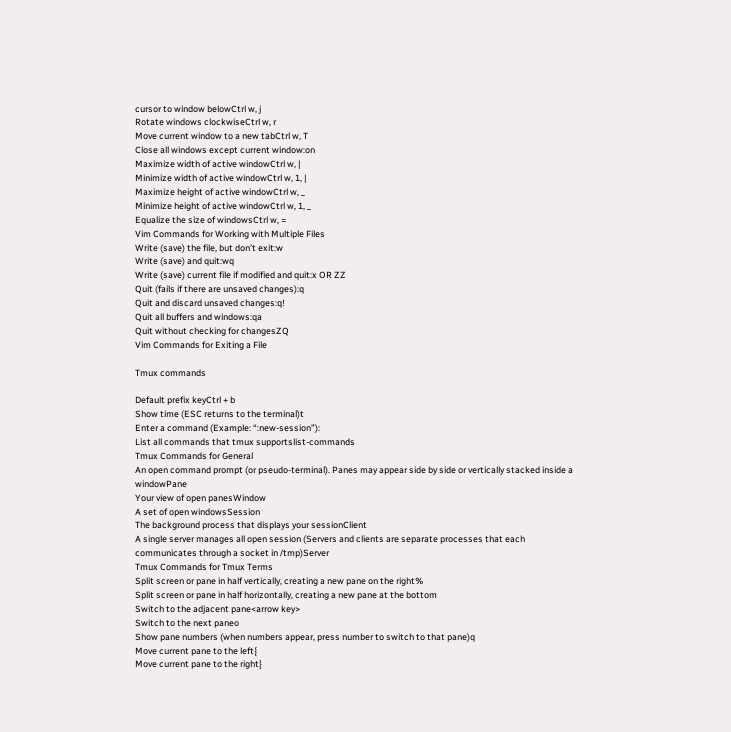cursor to window belowCtrl w, j
Rotate windows clockwiseCtrl w, r
Move current window to a new tabCtrl w, T
Close all windows except current window:on
Maximize width of active windowCtrl w, |
Minimize width of active windowCtrl w, 1, |
Maximize height of active windowCtrl w, _
Minimize height of active windowCtrl w, 1, _
Equalize the size of windowsCtrl w, =
Vim Commands for Working with Multiple Files
Write (save) the file, but don’t exit:w
Write (save) and quit:wq
Write (save) current file if modified and quit:x OR ZZ
Quit (fails if there are unsaved changes):q
Quit and discard unsaved changes:q!
Quit all buffers and windows:qa
Quit without checking for changesZQ
Vim Commands for Exiting a File

Tmux commands

Default prefix keyCtrl + b
Show time (ESC returns to the terminal)t
Enter a command (Example: “:new-session”):
List all commands that tmux supportslist-commands
Tmux Commands for General
An open command prompt (or pseudo-terminal). Panes may appear side by side or vertically stacked inside a windowPane
Your view of open panesWindow
A set of open windowsSession
The background process that displays your sessionClient
A single server manages all open session (Servers and clients are separate processes that each communicates through a socket in /tmp)Server
Tmux Commands for Tmux Terms
Split screen or pane in half vertically, creating a new pane on the right%
Split screen or pane in half horizontally, creating a new pane at the bottom
Switch to the adjacent pane<arrow key>
Switch to the next paneo
Show pane numbers (when numbers appear, press number to switch to that pane)q
Move current pane to the left{
Move current pane to the right}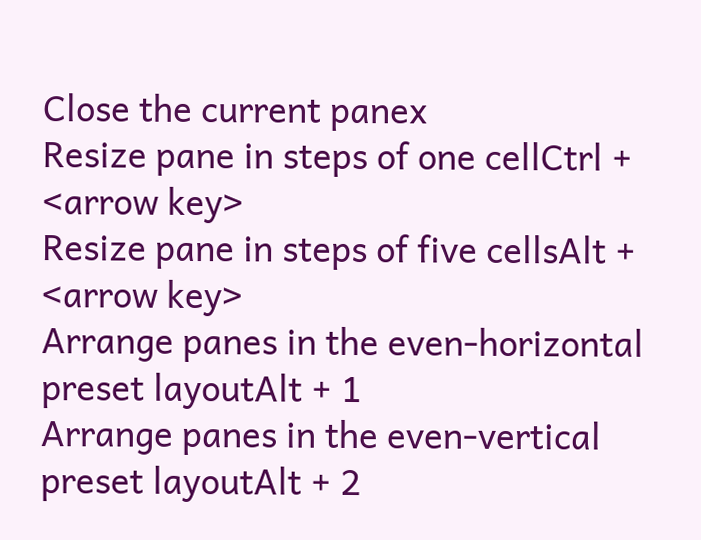Close the current panex
Resize pane in steps of one cellCtrl + <arrow key>
Resize pane in steps of five cellsAlt + <arrow key>
Arrange panes in the even-horizontal preset layoutAlt + 1
Arrange panes in the even-vertical preset layoutAlt + 2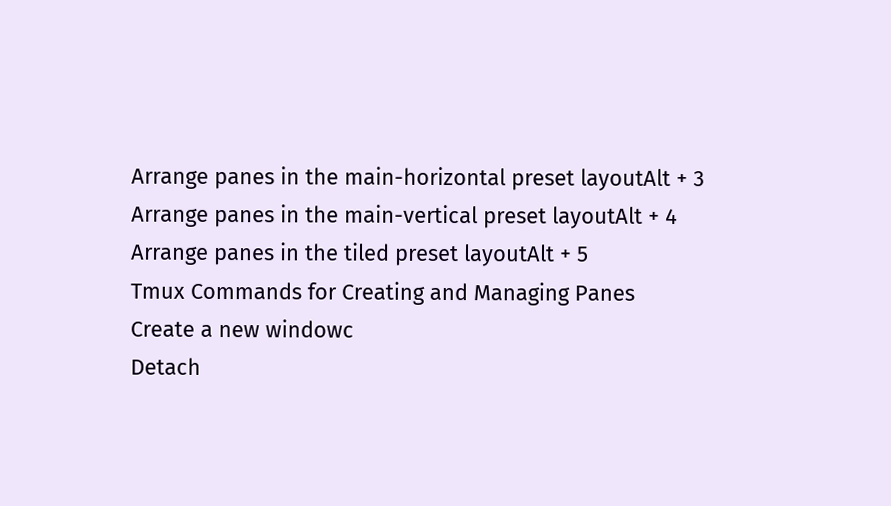Arrange panes in the main-horizontal preset layoutAlt + 3
Arrange panes in the main-vertical preset layoutAlt + 4
Arrange panes in the tiled preset layoutAlt + 5
Tmux Commands for Creating and Managing Panes
Create a new windowc
Detach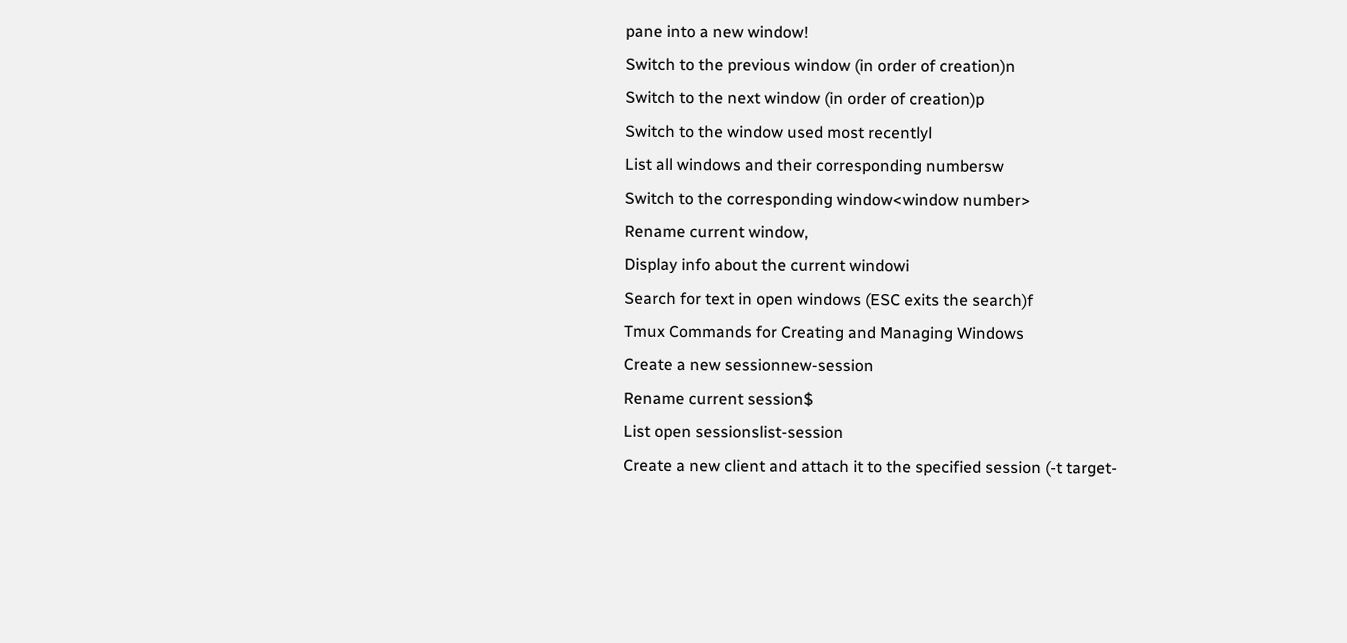pane into a new window!
Switch to the previous window (in order of creation)n
Switch to the next window (in order of creation)p
Switch to the window used most recentlyl
List all windows and their corresponding numbersw
Switch to the corresponding window<window number>
Rename current window,
Display info about the current windowi
Search for text in open windows (ESC exits the search)f
Tmux Commands for Creating and Managing Windows
Create a new sessionnew-session
Rename current session$
List open sessionslist-session
Create a new client and attach it to the specified session (-t target-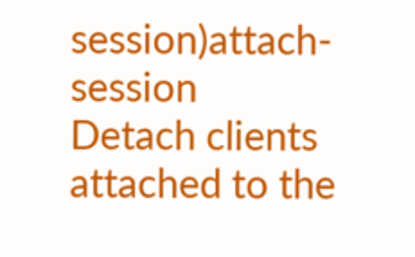session)attach-session
Detach clients attached to the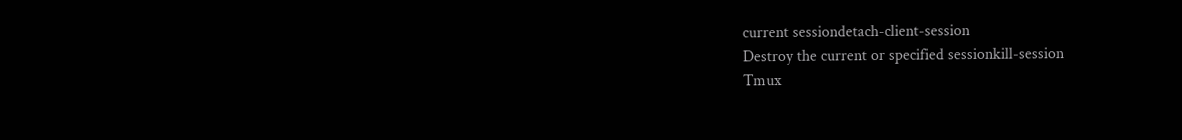current sessiondetach-client-session
Destroy the current or specified sessionkill-session
Tmux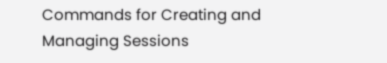Commands for Creating and Managing Sessions